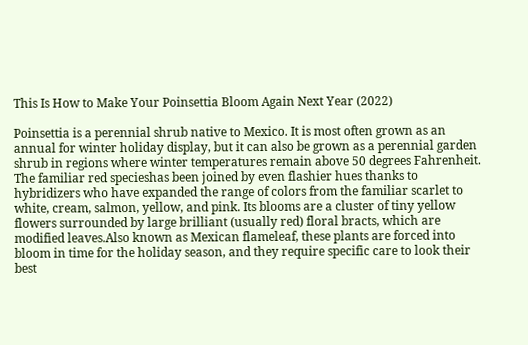This Is How to Make Your Poinsettia Bloom Again Next Year (2022)

Poinsettia is a perennial shrub native to Mexico. It is most often grown as an annual for winter holiday display, but it can also be grown as a perennial garden shrub in regions where winter temperatures remain above 50 degrees Fahrenheit. The familiar red specieshas been joined by even flashier hues thanks to hybridizers who have expanded the range of colors from the familiar scarlet to white, cream, salmon, yellow, and pink. Its blooms are a cluster of tiny yellow flowers surrounded by large brilliant (usually red) floral bracts, which are modified leaves.Also known as Mexican flameleaf, these plants are forced into bloom in time for the holiday season, and they require specific care to look their best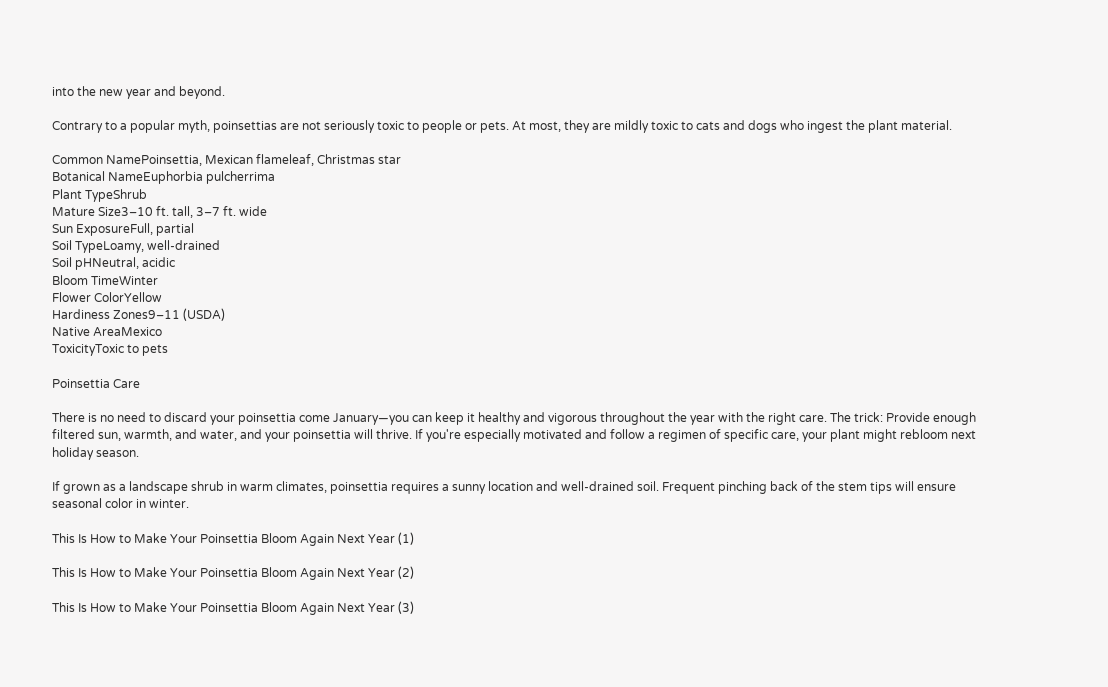into the new year and beyond.

Contrary to a popular myth, poinsettias are not seriously toxic to people or pets. At most, they are mildly toxic to cats and dogs who ingest the plant material.

Common NamePoinsettia, Mexican flameleaf, Christmas star
Botanical NameEuphorbia pulcherrima
Plant TypeShrub
Mature Size3–10 ft. tall, 3–7 ft. wide
Sun ExposureFull, partial
Soil TypeLoamy, well-drained
Soil pHNeutral, acidic
Bloom TimeWinter
Flower ColorYellow
Hardiness Zones9–11 (USDA)
Native AreaMexico
ToxicityToxic to pets

Poinsettia Care

There is no need to discard your poinsettia come January—you can keep it healthy and vigorous throughout the year with the right care. The trick: Provide enough filtered sun, warmth, and water, and your poinsettia will thrive. If you're especially motivated and follow a regimen of specific care, your plant might rebloom next holiday season.

If grown as a landscape shrub in warm climates, poinsettia requires a sunny location and well-drained soil. Frequent pinching back of the stem tips will ensure seasonal color in winter.

This Is How to Make Your Poinsettia Bloom Again Next Year (1)

This Is How to Make Your Poinsettia Bloom Again Next Year (2)

This Is How to Make Your Poinsettia Bloom Again Next Year (3)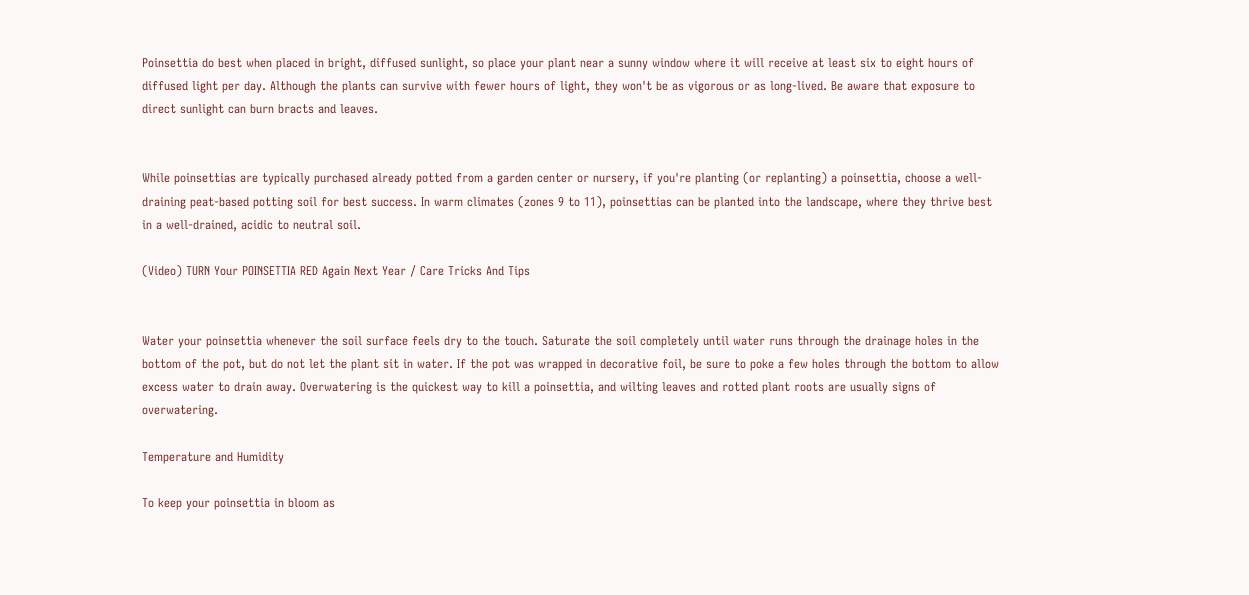Poinsettia do best when placed in bright, diffused sunlight, so place your plant near a sunny window where it will receive at least six to eight hours of diffused light per day. Although the plants can survive with fewer hours of light, they won't be as vigorous or as long-lived. Be aware that exposure to direct sunlight can burn bracts and leaves.


While poinsettias are typically purchased already potted from a garden center or nursery, if you're planting (or replanting) a poinsettia, choose a well-draining peat-based potting soil for best success. In warm climates (zones 9 to 11), poinsettias can be planted into the landscape, where they thrive best in a well-drained, acidic to neutral soil.

(Video) TURN Your POINSETTIA RED Again Next Year / Care Tricks And Tips


Water your poinsettia whenever the soil surface feels dry to the touch. Saturate the soil completely until water runs through the drainage holes in the bottom of the pot, but do not let the plant sit in water. If the pot was wrapped in decorative foil, be sure to poke a few holes through the bottom to allow excess water to drain away. Overwatering is the quickest way to kill a poinsettia, and wilting leaves and rotted plant roots are usually signs of overwatering.

Temperature and Humidity

To keep your poinsettia in bloom as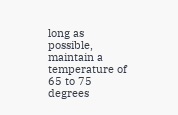long as possible, maintain a temperature of 65 to 75 degrees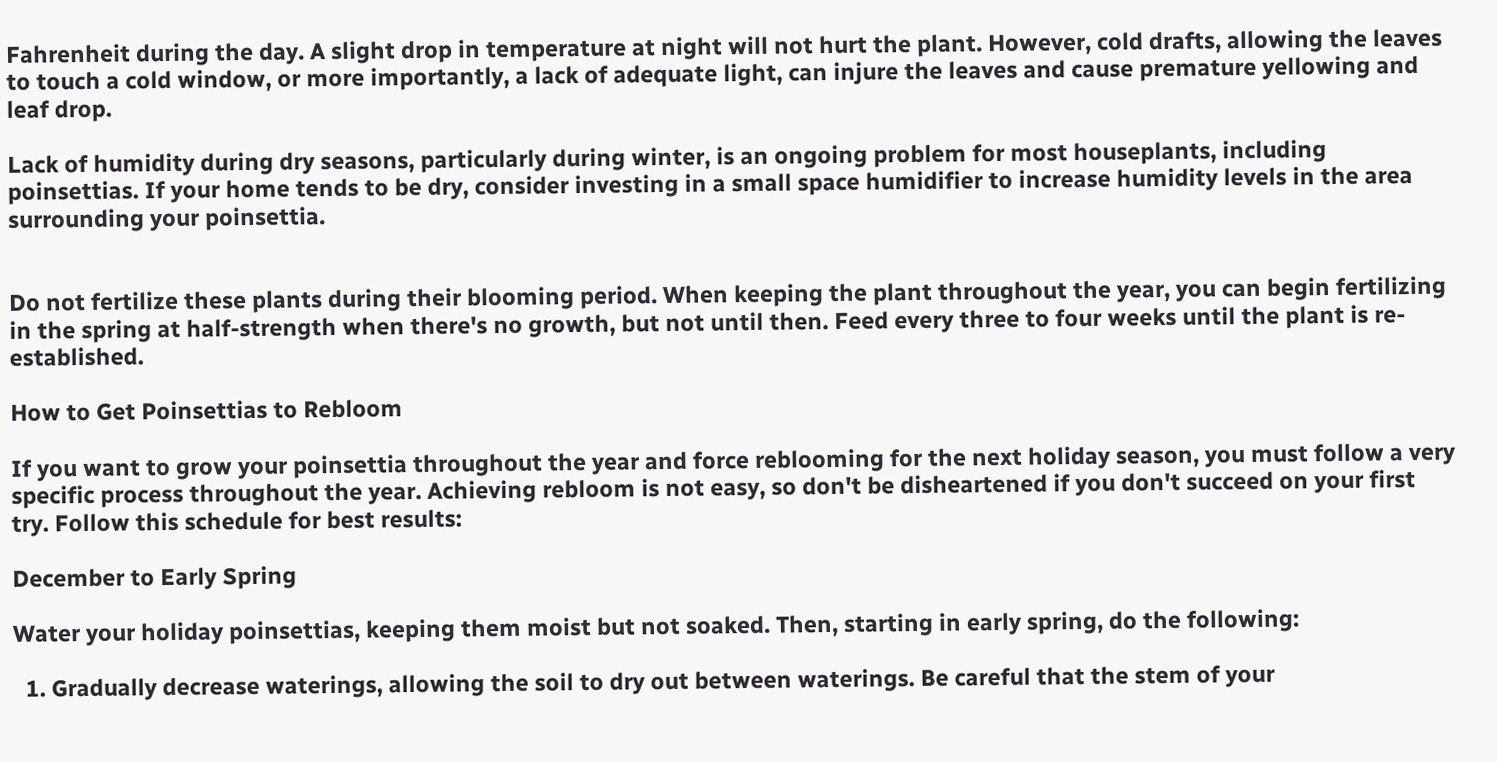Fahrenheit during the day. A slight drop in temperature at night will not hurt the plant. However, cold drafts, allowing the leaves to touch a cold window, or more importantly, a lack of adequate light, can injure the leaves and cause premature yellowing and leaf drop.

Lack of humidity during dry seasons, particularly during winter, is an ongoing problem for most houseplants, including poinsettias. If your home tends to be dry, consider investing in a small space humidifier to increase humidity levels in the area surrounding your poinsettia.


Do not fertilize these plants during their blooming period. When keeping the plant throughout the year, you can begin fertilizing in the spring at half-strength when there's no growth, but not until then. Feed every three to four weeks until the plant is re-established.

How to Get Poinsettias to Rebloom

If you want to grow your poinsettia throughout the year and force reblooming for the next holiday season, you must follow a very specific process throughout the year. Achieving rebloom is not easy, so don't be disheartened if you don't succeed on your first try. Follow this schedule for best results:

December to Early Spring

Water your holiday poinsettias, keeping them moist but not soaked. Then, starting in early spring, do the following:

  1. Gradually decrease waterings, allowing the soil to dry out between waterings. Be careful that the stem of your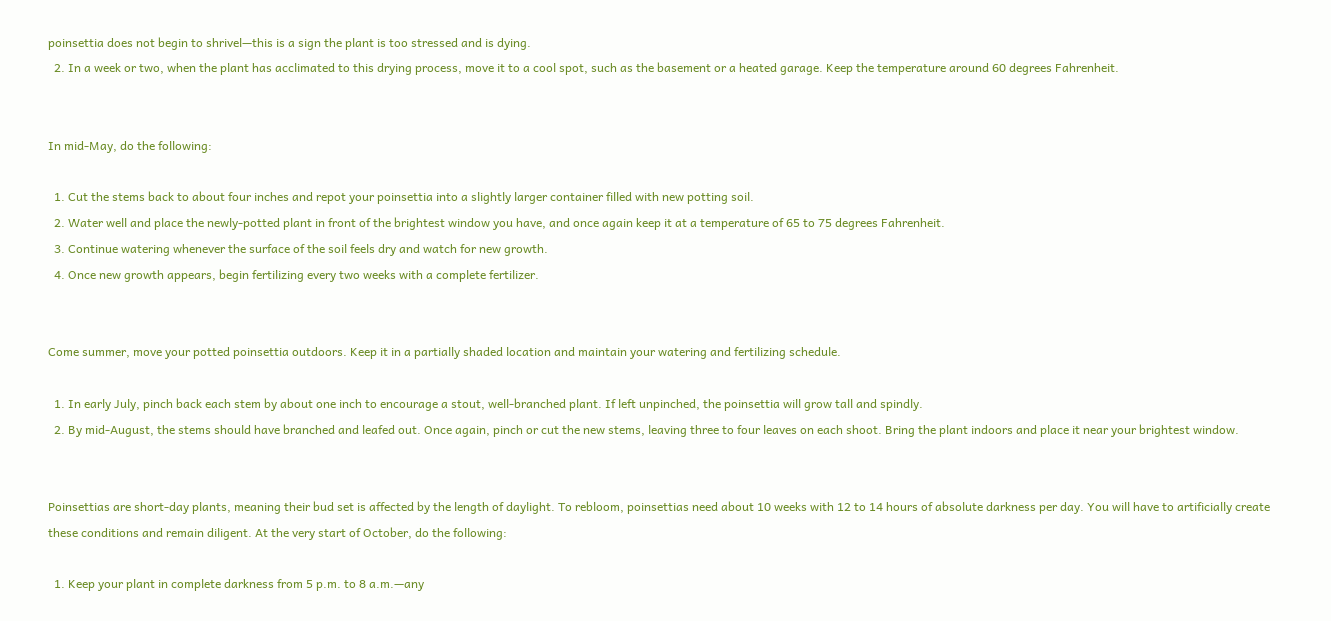poinsettia does not begin to shrivel—this is a sign the plant is too stressed and is dying.
  2. In a week or two, when the plant has acclimated to this drying process, move it to a cool spot, such as the basement or a heated garage. Keep the temperature around 60 degrees Fahrenheit.


In mid-May, do the following:

  1. Cut the stems back to about four inches and repot your poinsettia into a slightly larger container filled with new potting soil.
  2. Water well and place the newly-potted plant in front of the brightest window you have, and once again keep it at a temperature of 65 to 75 degrees Fahrenheit.
  3. Continue watering whenever the surface of the soil feels dry and watch for new growth.
  4. Once new growth appears, begin fertilizing every two weeks with a complete fertilizer.


Come summer, move your potted poinsettia outdoors. Keep it in a partially shaded location and maintain your watering and fertilizing schedule.

  1. In early July, pinch back each stem by about one inch to encourage a stout, well-branched plant. If left unpinched, the poinsettia will grow tall and spindly.
  2. By mid-August, the stems should have branched and leafed out. Once again, pinch or cut the new stems, leaving three to four leaves on each shoot. Bring the plant indoors and place it near your brightest window.


Poinsettias are short-day plants, meaning their bud set is affected by the length of daylight. To rebloom, poinsettias need about 10 weeks with 12 to 14 hours of absolute darkness per day. You will have to artificially create these conditions and remain diligent. At the very start of October, do the following:

  1. Keep your plant in complete darkness from 5 p.m. to 8 a.m.—any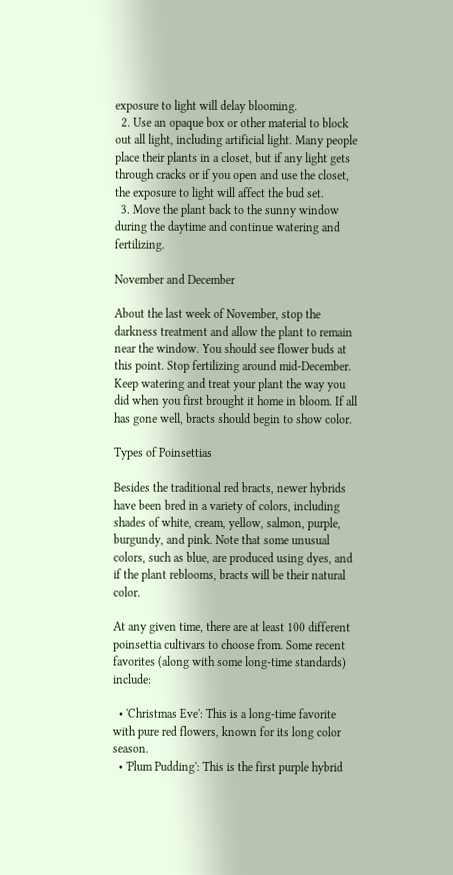exposure to light will delay blooming.
  2. Use an opaque box or other material to block out all light, including artificial light. Many people place their plants in a closet, but if any light gets through cracks or if you open and use the closet, the exposure to light will affect the bud set.
  3. Move the plant back to the sunny window during the daytime and continue watering and fertilizing.

November and December

About the last week of November, stop the darkness treatment and allow the plant to remain near the window. You should see flower buds at this point. Stop fertilizing around mid-December. Keep watering and treat your plant the way you did when you first brought it home in bloom. If all has gone well, bracts should begin to show color.

Types of Poinsettias

Besides the traditional red bracts, newer hybrids have been bred in a variety of colors, including shades of white, cream, yellow, salmon, purple, burgundy, and pink. Note that some unusual colors, such as blue, are produced using dyes, and if the plant reblooms, bracts will be their natural color.

At any given time, there are at least 100 different poinsettia cultivars to choose from. Some recent favorites (along with some long-time standards) include:

  • 'Christmas Eve': This is a long-time favorite with pure red flowers, known for its long color season.
  • 'Plum Pudding': This is the first purple hybrid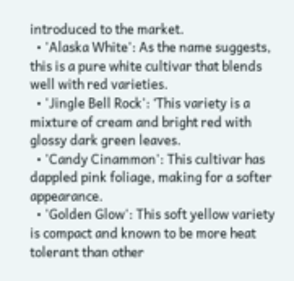introduced to the market.
  • 'Alaska White': As the name suggests, this is a pure white cultivar that blends well with red varieties.
  • 'Jingle Bell Rock': ‘This variety is a mixture of cream and bright red with glossy dark green leaves.
  • 'Candy Cinammon': This cultivar has dappled pink foliage, making for a softer appearance.
  • 'Golden Glow': This soft yellow variety is compact and known to be more heat tolerant than other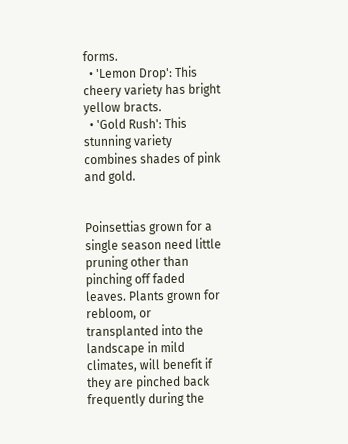forms.
  • 'Lemon Drop': This cheery variety has bright yellow bracts.
  • 'Gold Rush': This stunning variety combines shades of pink and gold.


Poinsettias grown for a single season need little pruning other than pinching off faded leaves. Plants grown for rebloom, or transplanted into the landscape in mild climates, will benefit if they are pinched back frequently during the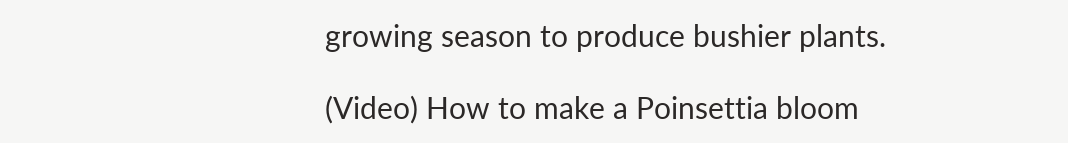growing season to produce bushier plants.

(Video) How to make a Poinsettia bloom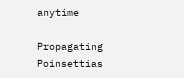anytime

Propagating Poinsettias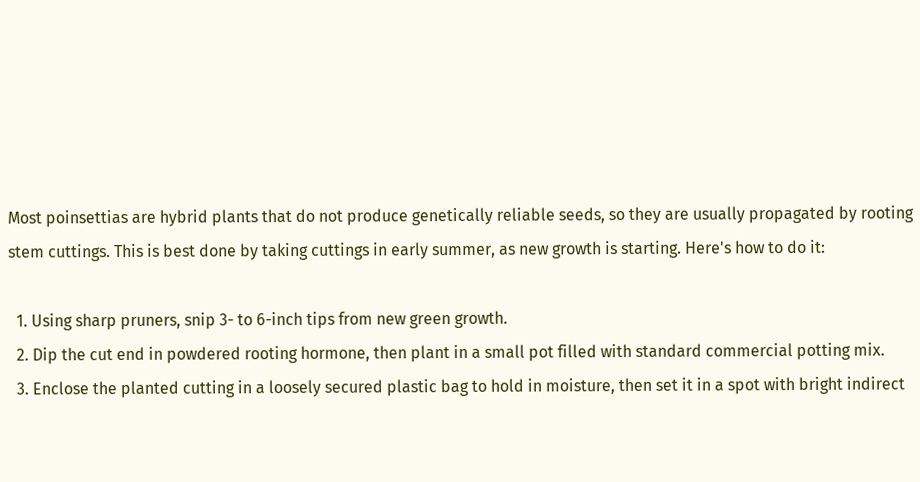Most poinsettias are hybrid plants that do not produce genetically reliable seeds, so they are usually propagated by rooting stem cuttings. This is best done by taking cuttings in early summer, as new growth is starting. Here's how to do it:

  1. Using sharp pruners, snip 3- to 6-inch tips from new green growth.
  2. Dip the cut end in powdered rooting hormone, then plant in a small pot filled with standard commercial potting mix.
  3. Enclose the planted cutting in a loosely secured plastic bag to hold in moisture, then set it in a spot with bright indirect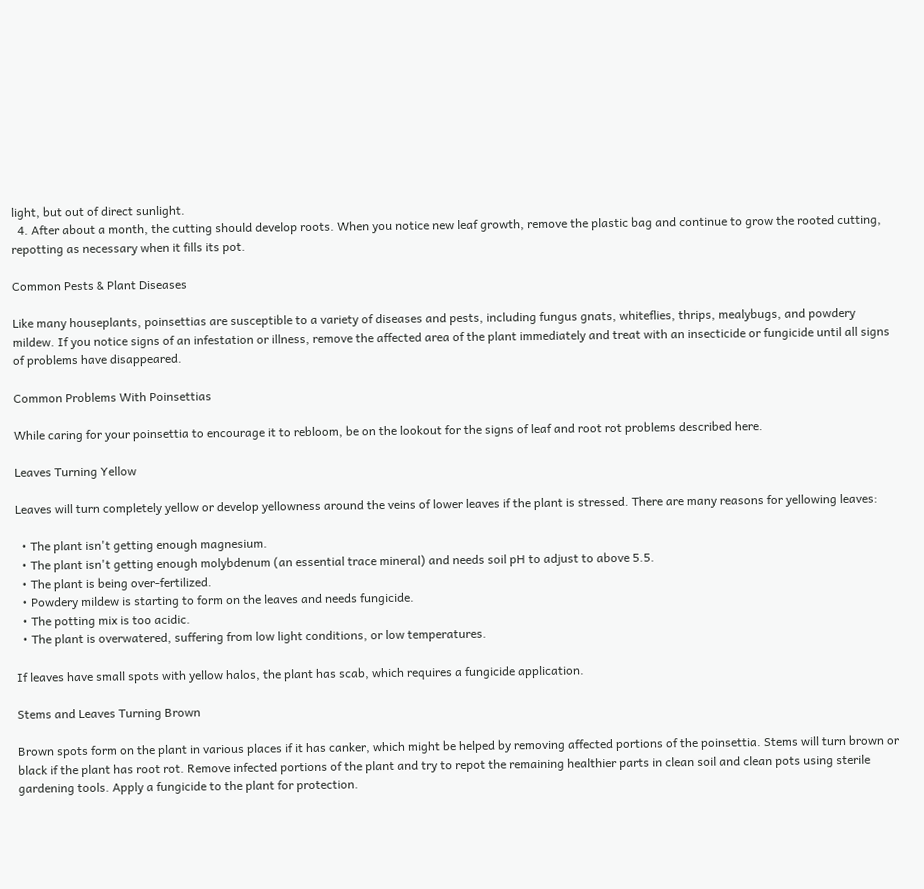light, but out of direct sunlight.
  4. After about a month, the cutting should develop roots. When you notice new leaf growth, remove the plastic bag and continue to grow the rooted cutting, repotting as necessary when it fills its pot.

Common Pests & Plant Diseases

Like many houseplants, poinsettias are susceptible to a variety of diseases and pests, including fungus gnats, whiteflies, thrips, mealybugs, and powdery mildew. If you notice signs of an infestation or illness, remove the affected area of the plant immediately and treat with an insecticide or fungicide until all signs of problems have disappeared.

Common Problems With Poinsettias

While caring for your poinsettia to encourage it to rebloom, be on the lookout for the signs of leaf and root rot problems described here.

Leaves Turning Yellow

Leaves will turn completely yellow or develop yellowness around the veins of lower leaves if the plant is stressed. There are many reasons for yellowing leaves:

  • The plant isn't getting enough magnesium.
  • The plant isn't getting enough molybdenum (an essential trace mineral) and needs soil pH to adjust to above 5.5.
  • The plant is being over-fertilized.
  • Powdery mildew is starting to form on the leaves and needs fungicide.
  • The potting mix is too acidic.
  • The plant is overwatered, suffering from low light conditions, or low temperatures.

If leaves have small spots with yellow halos, the plant has scab, which requires a fungicide application.

Stems and Leaves Turning Brown

Brown spots form on the plant in various places if it has canker, which might be helped by removing affected portions of the poinsettia. Stems will turn brown or black if the plant has root rot. Remove infected portions of the plant and try to repot the remaining healthier parts in clean soil and clean pots using sterile gardening tools. Apply a fungicide to the plant for protection.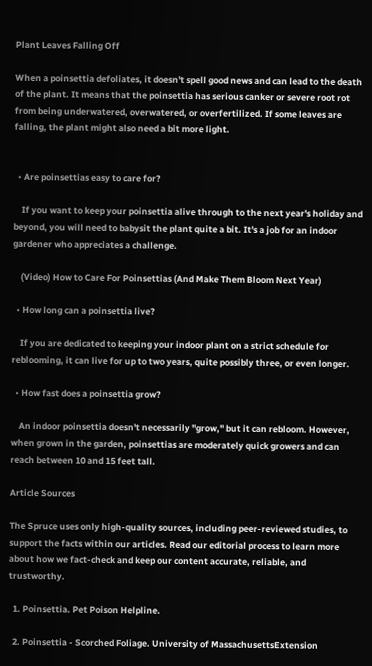Plant Leaves Falling Off

When a poinsettia defoliates, it doesn't spell good news and can lead to the death of the plant. It means that the poinsettia has serious canker or severe root rot from being underwatered, overwatered, or overfertilized. If some leaves are falling, the plant might also need a bit more light.


  • Are poinsettias easy to care for?

    If you want to keep your poinsettia alive through to the next year's holiday and beyond, you will need to babysit the plant quite a bit. It's a job for an indoor gardener who appreciates a challenge.

    (Video) How to Care For Poinsettias (And Make Them Bloom Next Year)

  • How long can a poinsettia live?

    If you are dedicated to keeping your indoor plant on a strict schedule for reblooming, it can live for up to two years, quite possibly three, or even longer.

  • How fast does a poinsettia grow?

    An indoor poinsettia doesn't necessarily "grow," but it can rebloom. However, when grown in the garden, poinsettias are moderately quick growers and can reach between 10 and 15 feet tall.

Article Sources

The Spruce uses only high-quality sources, including peer-reviewed studies, to support the facts within our articles. Read our editorial process to learn more about how we fact-check and keep our content accurate, reliable, and trustworthy.

  1. Poinsettia. Pet Poison Helpline.

  2. Poinsettia - Scorched Foliage. University of MassachusettsExtension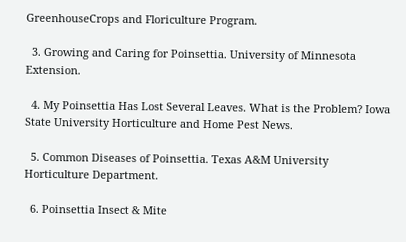GreenhouseCrops and Floriculture Program.

  3. Growing and Caring for Poinsettia. University of Minnesota Extension.

  4. My Poinsettia Has Lost Several Leaves. What is the Problem? Iowa State University Horticulture and Home Pest News.

  5. Common Diseases of Poinsettia. Texas A&M University Horticulture Department.

  6. Poinsettia Insect & Mite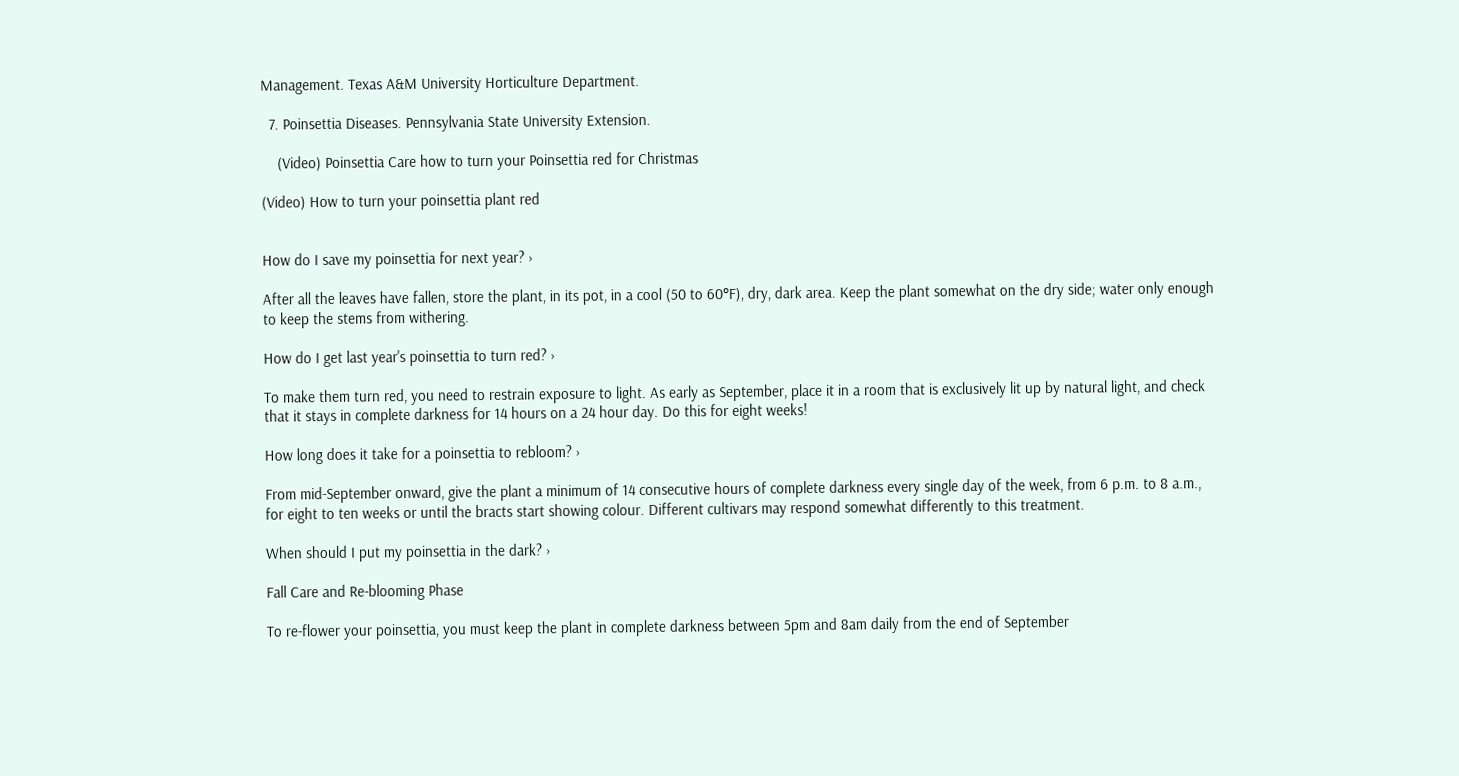Management. Texas A&M University Horticulture Department.

  7. Poinsettia Diseases. Pennsylvania State University Extension.

    (Video) Poinsettia Care how to turn your Poinsettia red for Christmas

(Video) How to turn your poinsettia plant red


How do I save my poinsettia for next year? ›

After all the leaves have fallen, store the plant, in its pot, in a cool (50 to 60°F), dry, dark area. Keep the plant somewhat on the dry side; water only enough to keep the stems from withering.

How do I get last year's poinsettia to turn red? ›

To make them turn red, you need to restrain exposure to light. As early as September, place it in a room that is exclusively lit up by natural light, and check that it stays in complete darkness for 14 hours on a 24 hour day. Do this for eight weeks!

How long does it take for a poinsettia to rebloom? ›

From mid-September onward, give the plant a minimum of 14 consecutive hours of complete darkness every single day of the week, from 6 p.m. to 8 a.m., for eight to ten weeks or until the bracts start showing colour. Different cultivars may respond somewhat differently to this treatment.

When should I put my poinsettia in the dark? ›

Fall Care and Re-blooming Phase

To re-flower your poinsettia, you must keep the plant in complete darkness between 5pm and 8am daily from the end of September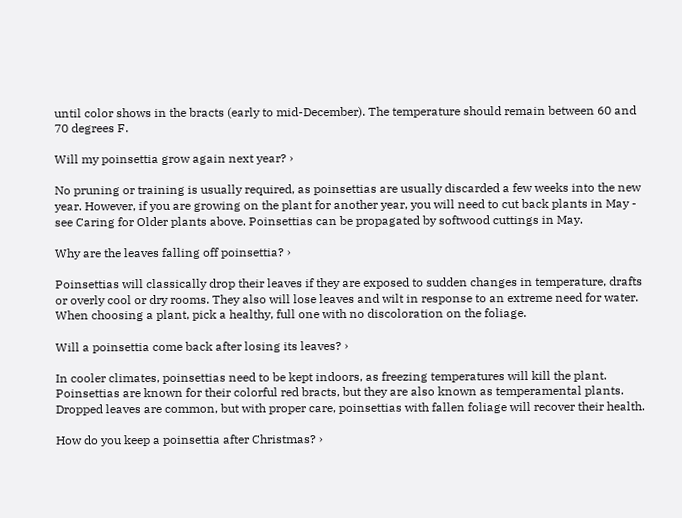until color shows in the bracts (early to mid-December). The temperature should remain between 60 and 70 degrees F.

Will my poinsettia grow again next year? ›

No pruning or training is usually required, as poinsettias are usually discarded a few weeks into the new year. However, if you are growing on the plant for another year, you will need to cut back plants in May - see Caring for Older plants above. Poinsettias can be propagated by softwood cuttings in May.

Why are the leaves falling off poinsettia? ›

Poinsettias will classically drop their leaves if they are exposed to sudden changes in temperature, drafts or overly cool or dry rooms. They also will lose leaves and wilt in response to an extreme need for water. When choosing a plant, pick a healthy, full one with no discoloration on the foliage.

Will a poinsettia come back after losing its leaves? ›

In cooler climates, poinsettias need to be kept indoors, as freezing temperatures will kill the plant. Poinsettias are known for their colorful red bracts, but they are also known as temperamental plants. Dropped leaves are common, but with proper care, poinsettias with fallen foliage will recover their health.

How do you keep a poinsettia after Christmas? ›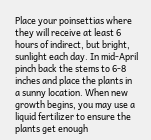Place your poinsettias where they will receive at least 6 hours of indirect, but bright, sunlight each day. In mid-April pinch back the stems to 6-8 inches and place the plants in a sunny location. When new growth begins, you may use a liquid fertilizer to ensure the plants get enough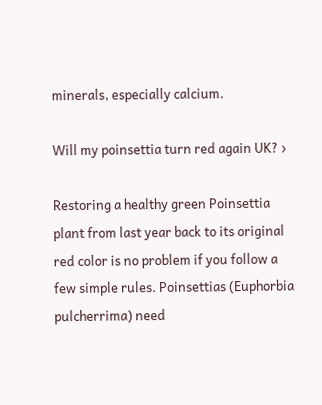minerals, especially calcium.

Will my poinsettia turn red again UK? ›

Restoring a healthy green Poinsettia plant from last year back to its original red color is no problem if you follow a few simple rules. Poinsettias (Euphorbia pulcherrima) need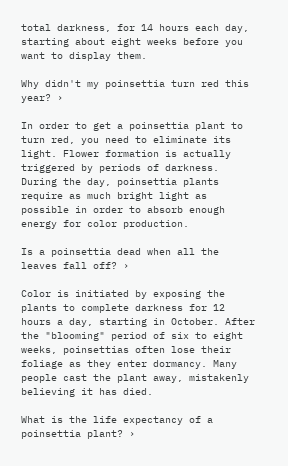total darkness, for 14 hours each day, starting about eight weeks before you want to display them.

Why didn't my poinsettia turn red this year? ›

In order to get a poinsettia plant to turn red, you need to eliminate its light. Flower formation is actually triggered by periods of darkness. During the day, poinsettia plants require as much bright light as possible in order to absorb enough energy for color production.

Is a poinsettia dead when all the leaves fall off? ›

Color is initiated by exposing the plants to complete darkness for 12 hours a day, starting in October. After the "blooming" period of six to eight weeks, poinsettias often lose their foliage as they enter dormancy. Many people cast the plant away, mistakenly believing it has died.

What is the life expectancy of a poinsettia plant? ›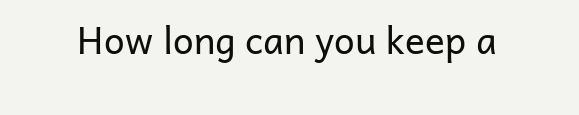How long can you keep a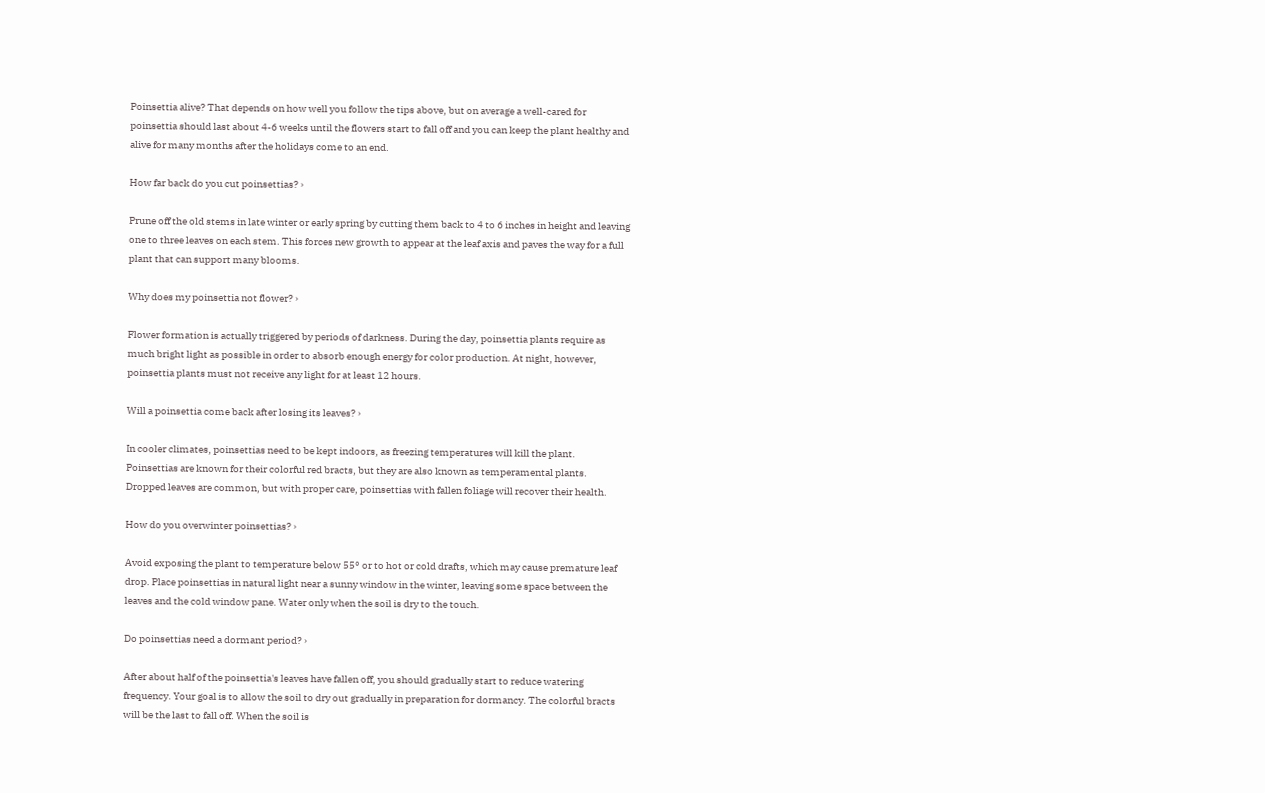Poinsettia alive? That depends on how well you follow the tips above, but on average a well-cared for poinsettia should last about 4-6 weeks until the flowers start to fall off and you can keep the plant healthy and alive for many months after the holidays come to an end.

How far back do you cut poinsettias? ›

Prune off the old stems in late winter or early spring by cutting them back to 4 to 6 inches in height and leaving one to three leaves on each stem. This forces new growth to appear at the leaf axis and paves the way for a full plant that can support many blooms.

Why does my poinsettia not flower? ›

Flower formation is actually triggered by periods of darkness. During the day, poinsettia plants require as much bright light as possible in order to absorb enough energy for color production. At night, however, poinsettia plants must not receive any light for at least 12 hours.

Will a poinsettia come back after losing its leaves? ›

In cooler climates, poinsettias need to be kept indoors, as freezing temperatures will kill the plant. Poinsettias are known for their colorful red bracts, but they are also known as temperamental plants. Dropped leaves are common, but with proper care, poinsettias with fallen foliage will recover their health.

How do you overwinter poinsettias? ›

Avoid exposing the plant to temperature below 55° or to hot or cold drafts, which may cause premature leaf drop. Place poinsettias in natural light near a sunny window in the winter, leaving some space between the leaves and the cold window pane. Water only when the soil is dry to the touch.

Do poinsettias need a dormant period? ›

After about half of the poinsettia's leaves have fallen off, you should gradually start to reduce watering frequency. Your goal is to allow the soil to dry out gradually in preparation for dormancy. The colorful bracts will be the last to fall off. When the soil is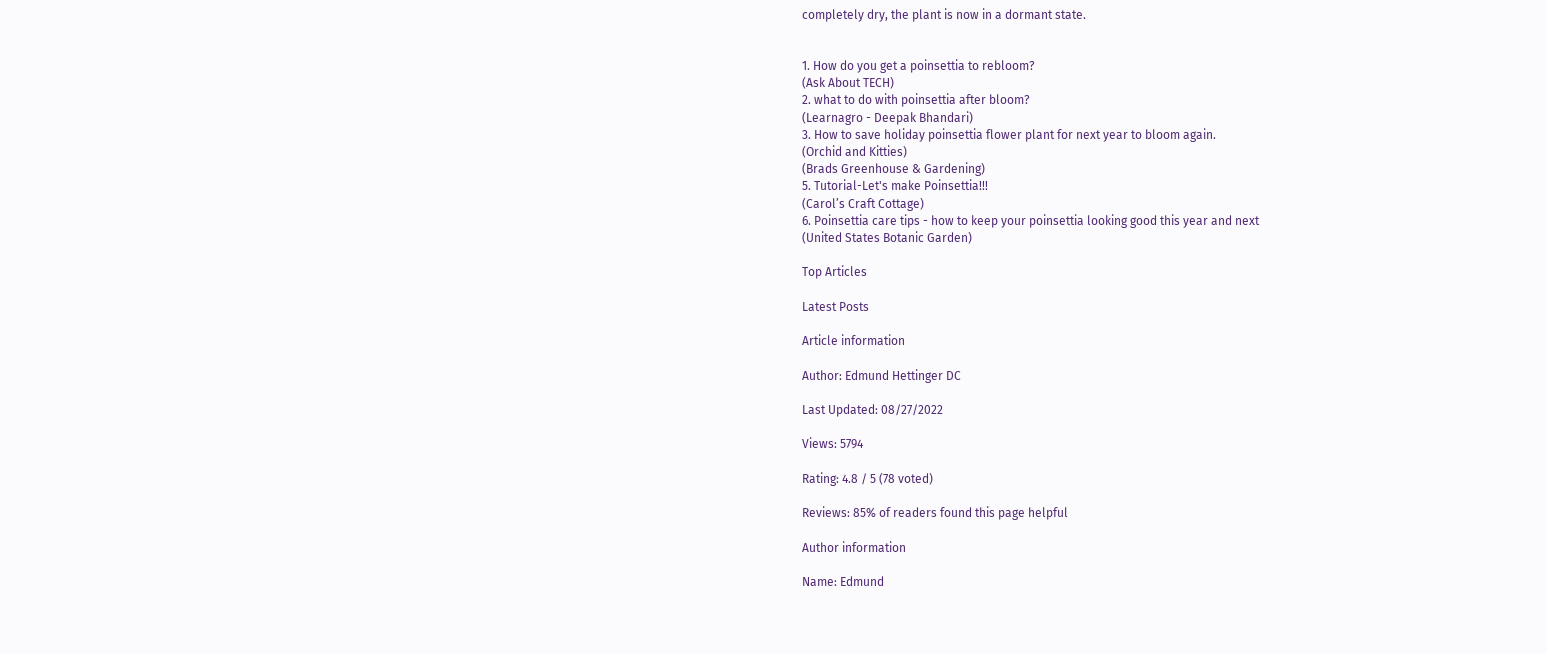completely dry, the plant is now in a dormant state.


1. How do you get a poinsettia to rebloom?
(Ask About TECH)
2. what to do with poinsettia after bloom?
(Learnagro - Deepak Bhandari)
3. How to save holiday poinsettia flower plant for next year to bloom again.
(Orchid and Kitties)
(Brads Greenhouse & Gardening)
5. Tutorial-Let's make Poinsettia!!!
(Carol’s Craft Cottage)
6. Poinsettia care tips - how to keep your poinsettia looking good this year and next
(United States Botanic Garden)

Top Articles

Latest Posts

Article information

Author: Edmund Hettinger DC

Last Updated: 08/27/2022

Views: 5794

Rating: 4.8 / 5 (78 voted)

Reviews: 85% of readers found this page helpful

Author information

Name: Edmund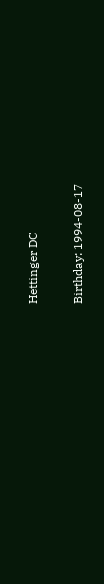Hettinger DC

Birthday: 1994-08-17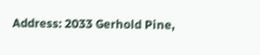Address: 2033 Gerhold Pine,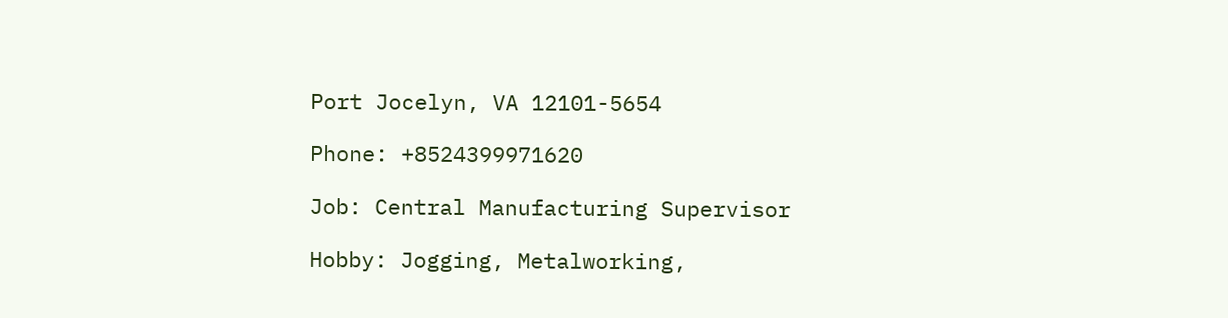Port Jocelyn, VA 12101-5654

Phone: +8524399971620

Job: Central Manufacturing Supervisor

Hobby: Jogging, Metalworking,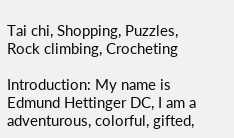Tai chi, Shopping, Puzzles, Rock climbing, Crocheting

Introduction: My name is Edmund Hettinger DC, I am a adventurous, colorful, gifted,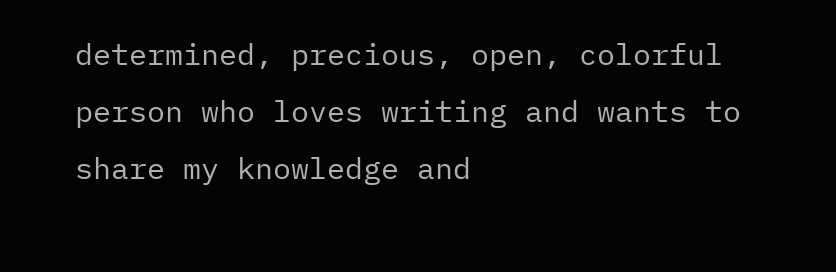determined, precious, open, colorful person who loves writing and wants to share my knowledge and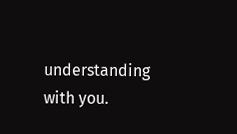understanding with you.